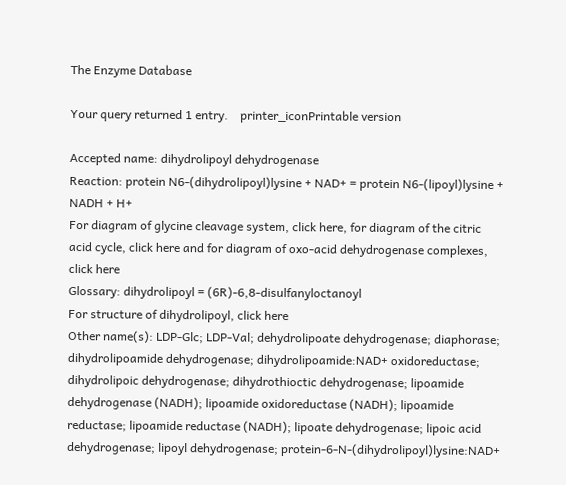The Enzyme Database

Your query returned 1 entry.    printer_iconPrintable version

Accepted name: dihydrolipoyl dehydrogenase
Reaction: protein N6-(dihydrolipoyl)lysine + NAD+ = protein N6-(lipoyl)lysine + NADH + H+
For diagram of glycine cleavage system, click here, for diagram of the citric acid cycle, click here and for diagram of oxo-acid dehydrogenase complexes, click here
Glossary: dihydrolipoyl = (6R)-6,8-disulfanyloctanoyl
For structure of dihydrolipoyl, click here
Other name(s): LDP-Glc; LDP-Val; dehydrolipoate dehydrogenase; diaphorase; dihydrolipoamide dehydrogenase; dihydrolipoamide:NAD+ oxidoreductase; dihydrolipoic dehydrogenase; dihydrothioctic dehydrogenase; lipoamide dehydrogenase (NADH); lipoamide oxidoreductase (NADH); lipoamide reductase; lipoamide reductase (NADH); lipoate dehydrogenase; lipoic acid dehydrogenase; lipoyl dehydrogenase; protein-6-N-(dihydrolipoyl)lysine:NAD+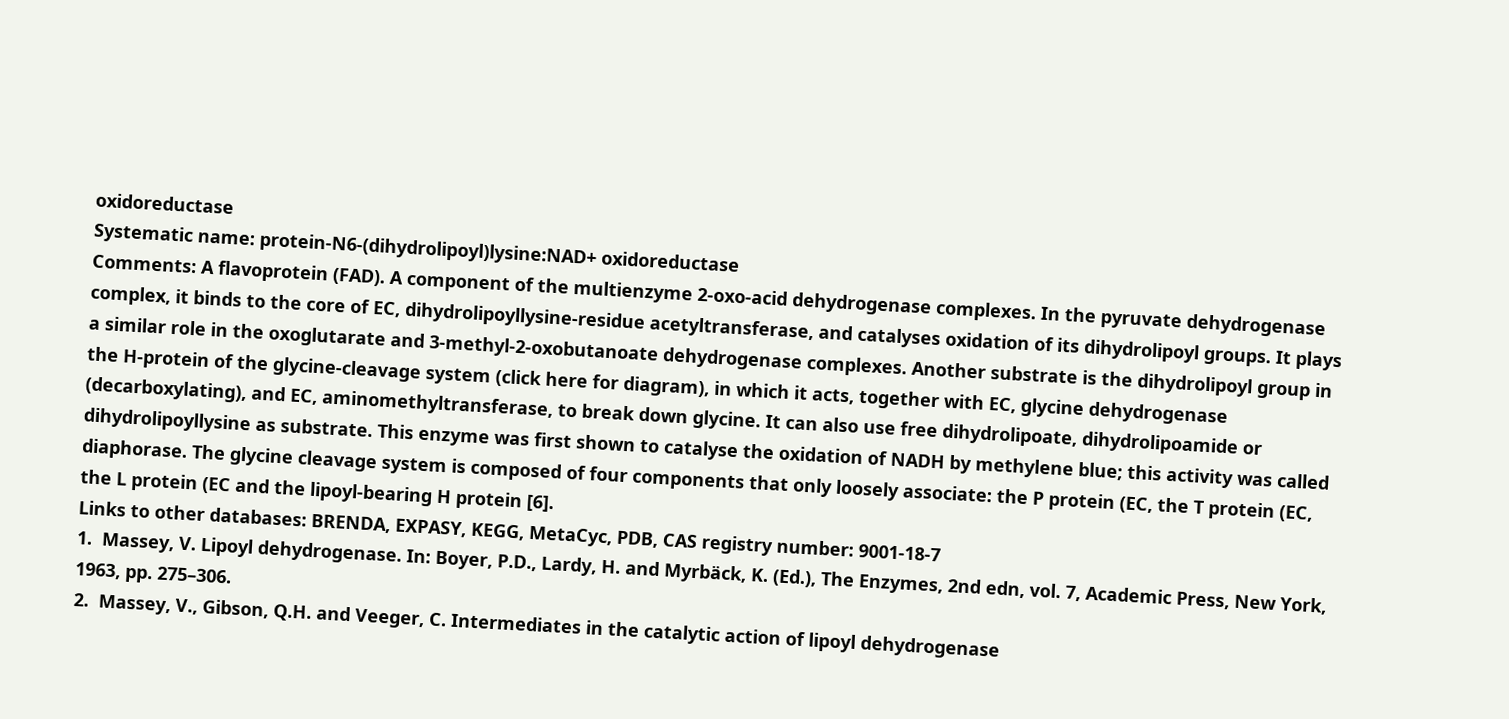oxidoreductase
Systematic name: protein-N6-(dihydrolipoyl)lysine:NAD+ oxidoreductase
Comments: A flavoprotein (FAD). A component of the multienzyme 2-oxo-acid dehydrogenase complexes. In the pyruvate dehydrogenase complex, it binds to the core of EC, dihydrolipoyllysine-residue acetyltransferase, and catalyses oxidation of its dihydrolipoyl groups. It plays a similar role in the oxoglutarate and 3-methyl-2-oxobutanoate dehydrogenase complexes. Another substrate is the dihydrolipoyl group in the H-protein of the glycine-cleavage system (click here for diagram), in which it acts, together with EC, glycine dehydrogenase (decarboxylating), and EC, aminomethyltransferase, to break down glycine. It can also use free dihydrolipoate, dihydrolipoamide or dihydrolipoyllysine as substrate. This enzyme was first shown to catalyse the oxidation of NADH by methylene blue; this activity was called diaphorase. The glycine cleavage system is composed of four components that only loosely associate: the P protein (EC, the T protein (EC, the L protein (EC and the lipoyl-bearing H protein [6].
Links to other databases: BRENDA, EXPASY, KEGG, MetaCyc, PDB, CAS registry number: 9001-18-7
1.  Massey, V. Lipoyl dehydrogenase. In: Boyer, P.D., Lardy, H. and Myrbäck, K. (Ed.), The Enzymes, 2nd edn, vol. 7, Academic Press, New York, 1963, pp. 275–306.
2.  Massey, V., Gibson, Q.H. and Veeger, C. Intermediates in the catalytic action of lipoyl dehydrogenase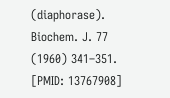(diaphorase). Biochem. J. 77 (1960) 341–351. [PMID: 13767908]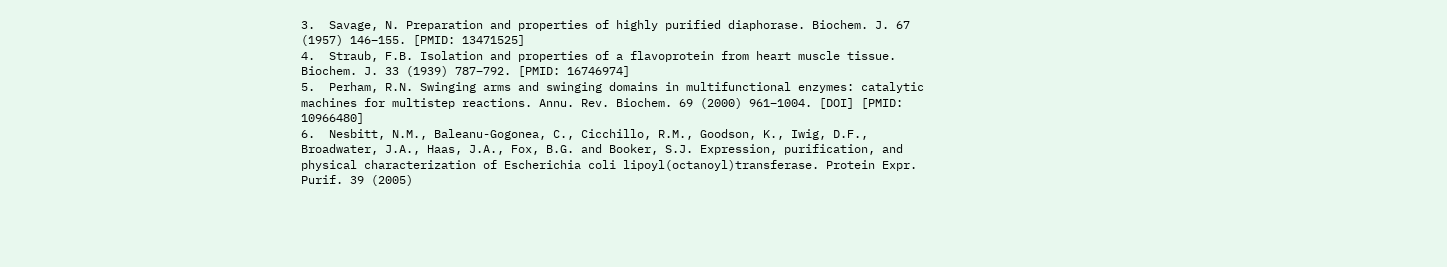3.  Savage, N. Preparation and properties of highly purified diaphorase. Biochem. J. 67 (1957) 146–155. [PMID: 13471525]
4.  Straub, F.B. Isolation and properties of a flavoprotein from heart muscle tissue. Biochem. J. 33 (1939) 787–792. [PMID: 16746974]
5.  Perham, R.N. Swinging arms and swinging domains in multifunctional enzymes: catalytic machines for multistep reactions. Annu. Rev. Biochem. 69 (2000) 961–1004. [DOI] [PMID: 10966480]
6.  Nesbitt, N.M., Baleanu-Gogonea, C., Cicchillo, R.M., Goodson, K., Iwig, D.F., Broadwater, J.A., Haas, J.A., Fox, B.G. and Booker, S.J. Expression, purification, and physical characterization of Escherichia coli lipoyl(octanoyl)transferase. Protein Expr. Purif. 39 (2005)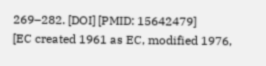269–282. [DOI] [PMID: 15642479]
[EC created 1961 as EC, modified 1976,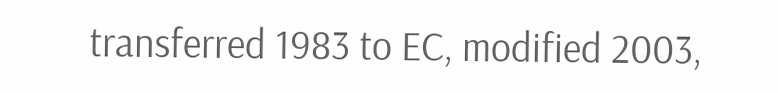transferred 1983 to EC, modified 2003,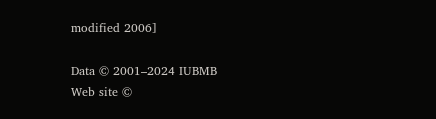modified 2006]

Data © 2001–2024 IUBMB
Web site ©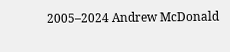2005–2024 Andrew McDonald